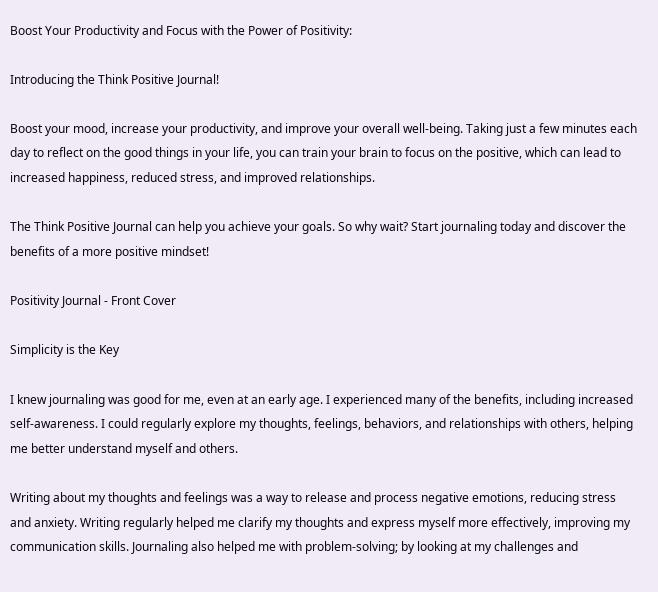Boost Your Productivity and Focus with the Power of Positivity:

Introducing the Think Positive Journal!

Boost your mood, increase your productivity, and improve your overall well-being. Taking just a few minutes each day to reflect on the good things in your life, you can train your brain to focus on the positive, which can lead to increased happiness, reduced stress, and improved relationships.

The Think Positive Journal can help you achieve your goals. So why wait? Start journaling today and discover the benefits of a more positive mindset!

Positivity Journal - Front Cover

Simplicity is the Key

I knew journaling was good for me, even at an early age. I experienced many of the benefits, including increased self-awareness. I could regularly explore my thoughts, feelings, behaviors, and relationships with others, helping me better understand myself and others.

Writing about my thoughts and feelings was a way to release and process negative emotions, reducing stress and anxiety. Writing regularly helped me clarify my thoughts and express myself more effectively, improving my communication skills. Journaling also helped me with problem-solving; by looking at my challenges and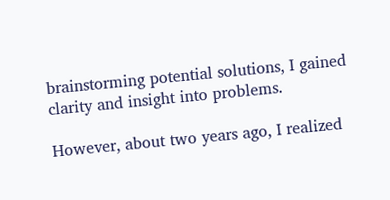brainstorming potential solutions, I gained clarity and insight into problems.

However, about two years ago, I realized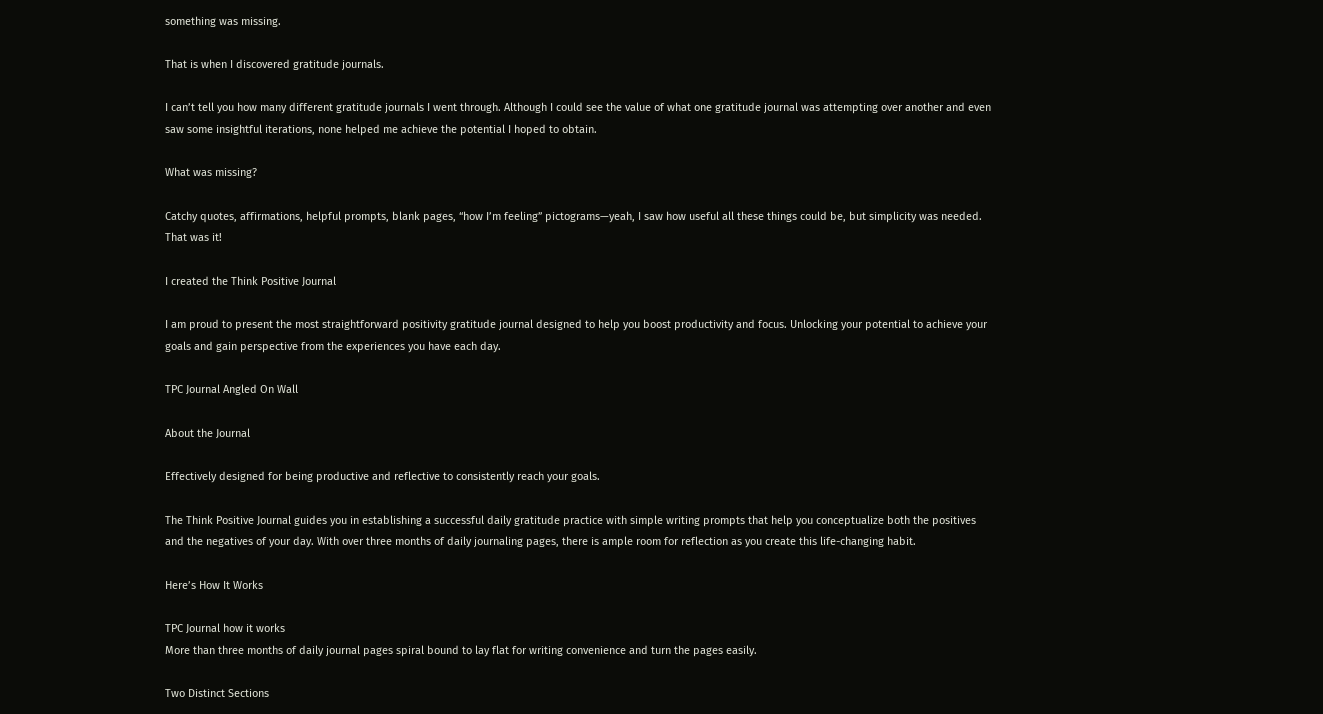something was missing.

That is when I discovered gratitude journals.

I can’t tell you how many different gratitude journals I went through. Although I could see the value of what one gratitude journal was attempting over another and even saw some insightful iterations, none helped me achieve the potential I hoped to obtain.

What was missing?

Catchy quotes, affirmations, helpful prompts, blank pages, “how I’m feeling” pictograms—yeah, I saw how useful all these things could be, but simplicity was needed. That was it!

I created the Think Positive Journal

I am proud to present the most straightforward positivity gratitude journal designed to help you boost productivity and focus. Unlocking your potential to achieve your goals and gain perspective from the experiences you have each day.

TPC Journal Angled On Wall

About the Journal

Effectively designed for being productive and reflective to consistently reach your goals.

The Think Positive Journal guides you in establishing a successful daily gratitude practice with simple writing prompts that help you conceptualize both the positives and the negatives of your day. With over three months of daily journaling pages, there is ample room for reflection as you create this life-changing habit.

Here’s How It Works

TPC Journal how it works
More than three months of daily journal pages spiral bound to lay flat for writing convenience and turn the pages easily.

Two Distinct Sections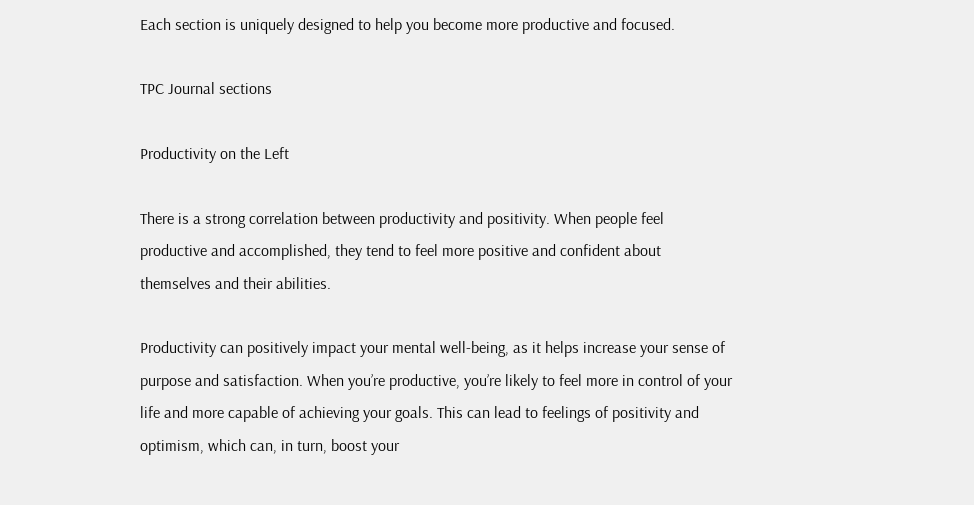Each section is uniquely designed to help you become more productive and focused.

TPC Journal sections

Productivity on the Left

There is a strong correlation between productivity and positivity. When people feel productive and accomplished, they tend to feel more positive and confident about themselves and their abilities.

Productivity can positively impact your mental well-being, as it helps increase your sense of purpose and satisfaction. When you’re productive, you’re likely to feel more in control of your life and more capable of achieving your goals. This can lead to feelings of positivity and optimism, which can, in turn, boost your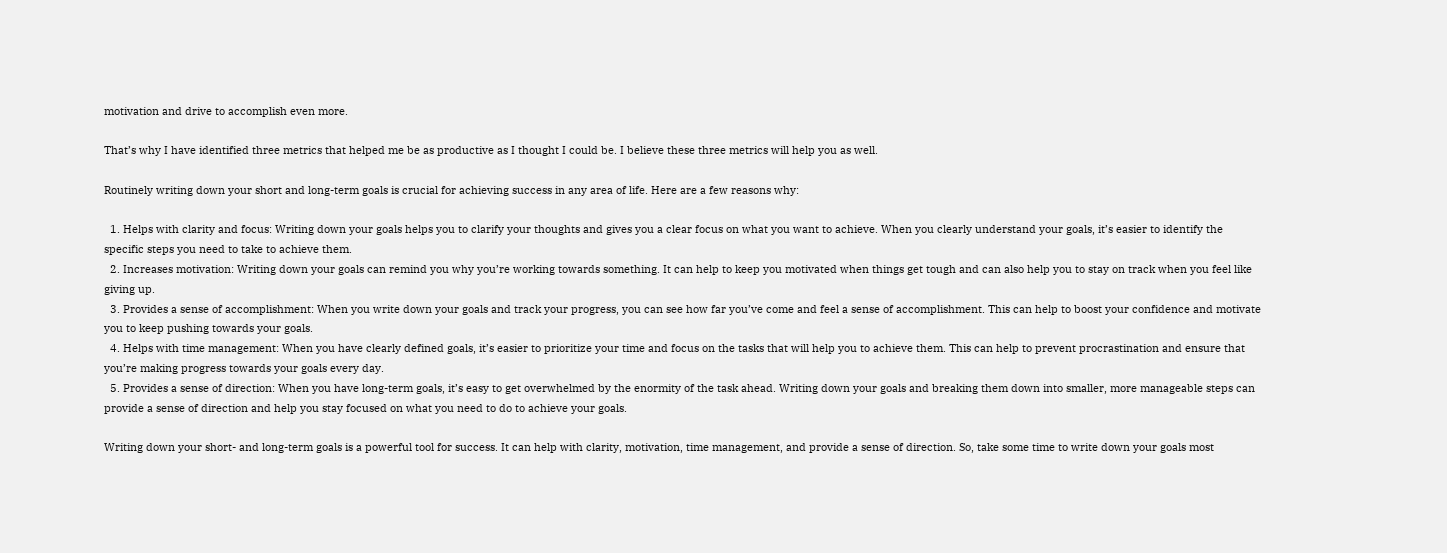motivation and drive to accomplish even more.

That’s why I have identified three metrics that helped me be as productive as I thought I could be. I believe these three metrics will help you as well.

Routinely writing down your short and long-term goals is crucial for achieving success in any area of life. Here are a few reasons why:

  1. Helps with clarity and focus: Writing down your goals helps you to clarify your thoughts and gives you a clear focus on what you want to achieve. When you clearly understand your goals, it’s easier to identify the specific steps you need to take to achieve them.
  2. Increases motivation: Writing down your goals can remind you why you’re working towards something. It can help to keep you motivated when things get tough and can also help you to stay on track when you feel like giving up.
  3. Provides a sense of accomplishment: When you write down your goals and track your progress, you can see how far you’ve come and feel a sense of accomplishment. This can help to boost your confidence and motivate you to keep pushing towards your goals.
  4. Helps with time management: When you have clearly defined goals, it’s easier to prioritize your time and focus on the tasks that will help you to achieve them. This can help to prevent procrastination and ensure that you’re making progress towards your goals every day.
  5. Provides a sense of direction: When you have long-term goals, it’s easy to get overwhelmed by the enormity of the task ahead. Writing down your goals and breaking them down into smaller, more manageable steps can provide a sense of direction and help you stay focused on what you need to do to achieve your goals.

Writing down your short- and long-term goals is a powerful tool for success. It can help with clarity, motivation, time management, and provide a sense of direction. So, take some time to write down your goals most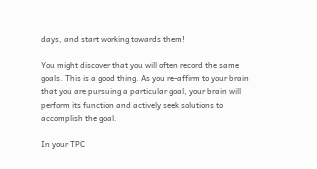days, and start working towards them!

You might discover that you will often record the same goals. This is a good thing. As you re-affirm to your brain that you are pursuing a particular goal, your brain will perform its function and actively seek solutions to accomplish the goal.

In your TPC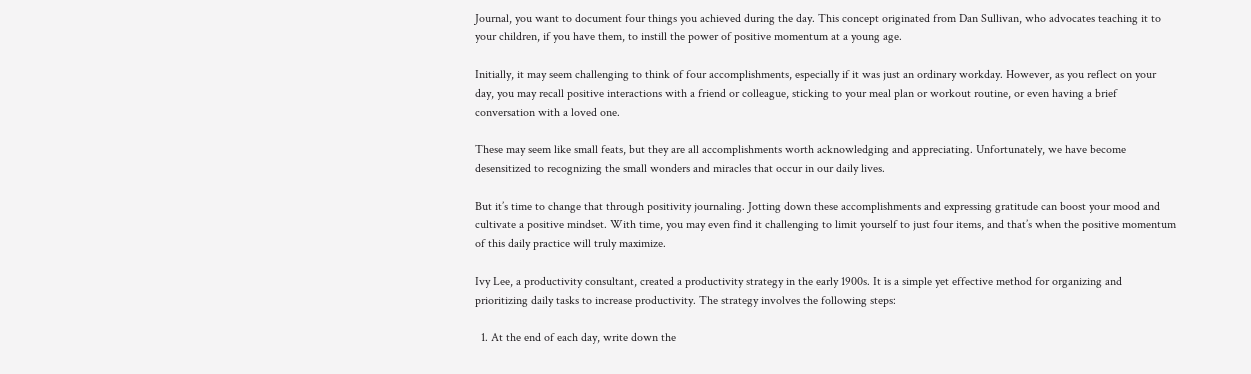Journal, you want to document four things you achieved during the day. This concept originated from Dan Sullivan, who advocates teaching it to your children, if you have them, to instill the power of positive momentum at a young age.

Initially, it may seem challenging to think of four accomplishments, especially if it was just an ordinary workday. However, as you reflect on your day, you may recall positive interactions with a friend or colleague, sticking to your meal plan or workout routine, or even having a brief conversation with a loved one.

These may seem like small feats, but they are all accomplishments worth acknowledging and appreciating. Unfortunately, we have become desensitized to recognizing the small wonders and miracles that occur in our daily lives.

But it’s time to change that through positivity journaling. Jotting down these accomplishments and expressing gratitude can boost your mood and cultivate a positive mindset. With time, you may even find it challenging to limit yourself to just four items, and that’s when the positive momentum of this daily practice will truly maximize.

Ivy Lee, a productivity consultant, created a productivity strategy in the early 1900s. It is a simple yet effective method for organizing and prioritizing daily tasks to increase productivity. The strategy involves the following steps:

  1. At the end of each day, write down the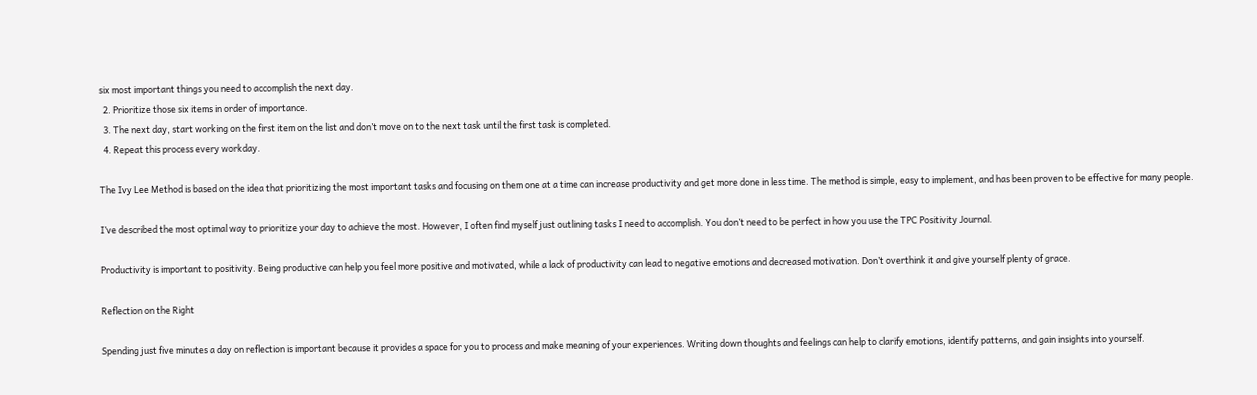six most important things you need to accomplish the next day.
  2. Prioritize those six items in order of importance.
  3. The next day, start working on the first item on the list and don’t move on to the next task until the first task is completed.
  4. Repeat this process every workday.

The Ivy Lee Method is based on the idea that prioritizing the most important tasks and focusing on them one at a time can increase productivity and get more done in less time. The method is simple, easy to implement, and has been proven to be effective for many people.

I’ve described the most optimal way to prioritize your day to achieve the most. However, I often find myself just outlining tasks I need to accomplish. You don’t need to be perfect in how you use the TPC Positivity Journal.

Productivity is important to positivity. Being productive can help you feel more positive and motivated, while a lack of productivity can lead to negative emotions and decreased motivation. Don’t overthink it and give yourself plenty of grace.

Reflection on the Right

Spending just five minutes a day on reflection is important because it provides a space for you to process and make meaning of your experiences. Writing down thoughts and feelings can help to clarify emotions, identify patterns, and gain insights into yourself.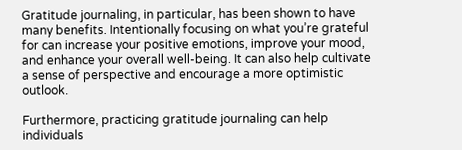Gratitude journaling, in particular, has been shown to have many benefits. Intentionally focusing on what you’re grateful for can increase your positive emotions, improve your mood, and enhance your overall well-being. It can also help cultivate a sense of perspective and encourage a more optimistic outlook.

Furthermore, practicing gratitude journaling can help individuals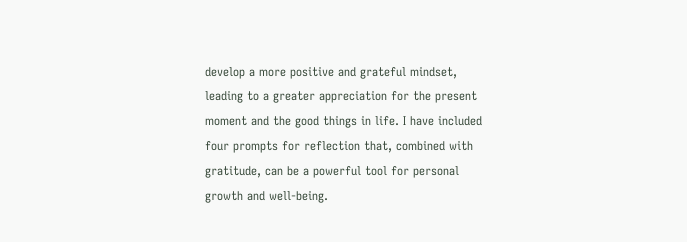develop a more positive and grateful mindset, leading to a greater appreciation for the present moment and the good things in life. I have included four prompts for reflection that, combined with gratitude, can be a powerful tool for personal growth and well-being.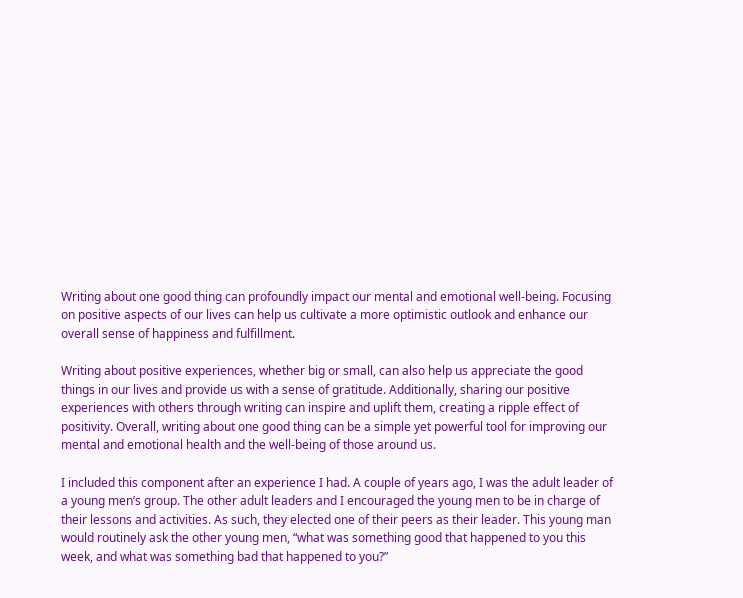Writing about one good thing can profoundly impact our mental and emotional well-being. Focusing on positive aspects of our lives can help us cultivate a more optimistic outlook and enhance our overall sense of happiness and fulfillment.

Writing about positive experiences, whether big or small, can also help us appreciate the good things in our lives and provide us with a sense of gratitude. Additionally, sharing our positive experiences with others through writing can inspire and uplift them, creating a ripple effect of positivity. Overall, writing about one good thing can be a simple yet powerful tool for improving our mental and emotional health and the well-being of those around us.

I included this component after an experience I had. A couple of years ago, I was the adult leader of a young men’s group. The other adult leaders and I encouraged the young men to be in charge of their lessons and activities. As such, they elected one of their peers as their leader. This young man would routinely ask the other young men, “what was something good that happened to you this week, and what was something bad that happened to you?”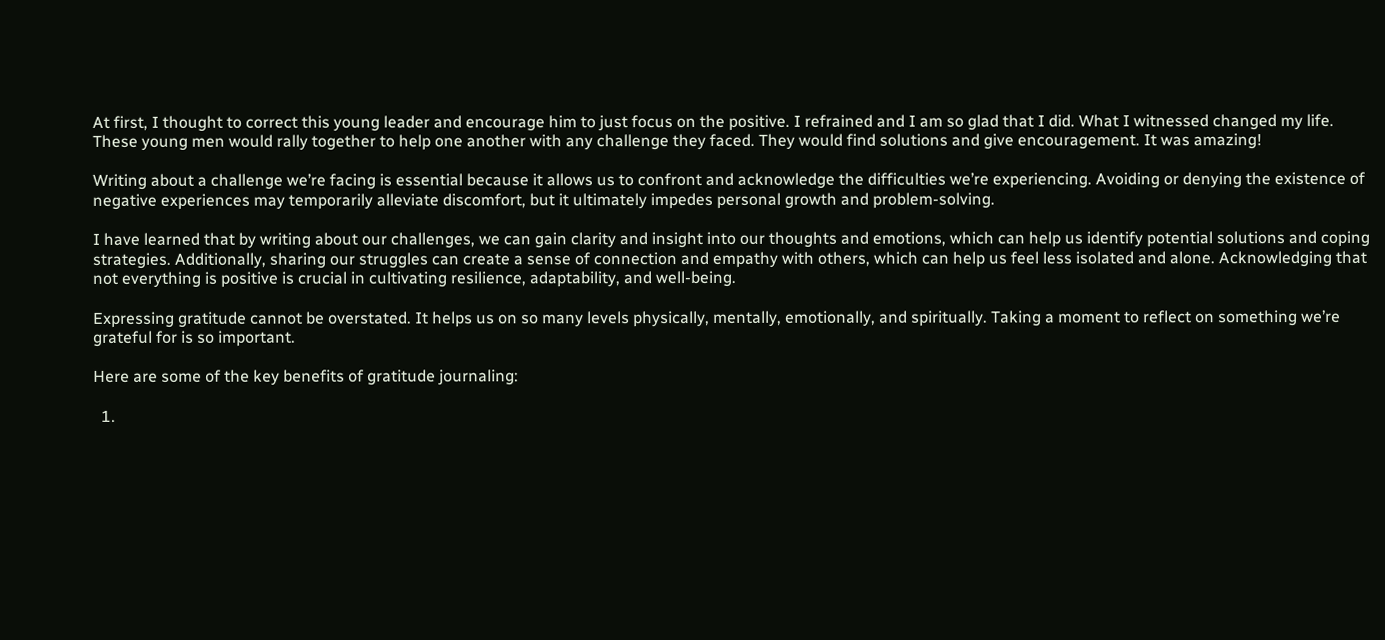At first, I thought to correct this young leader and encourage him to just focus on the positive. I refrained and I am so glad that I did. What I witnessed changed my life. These young men would rally together to help one another with any challenge they faced. They would find solutions and give encouragement. It was amazing!

Writing about a challenge we’re facing is essential because it allows us to confront and acknowledge the difficulties we’re experiencing. Avoiding or denying the existence of negative experiences may temporarily alleviate discomfort, but it ultimately impedes personal growth and problem-solving.

I have learned that by writing about our challenges, we can gain clarity and insight into our thoughts and emotions, which can help us identify potential solutions and coping strategies. Additionally, sharing our struggles can create a sense of connection and empathy with others, which can help us feel less isolated and alone. Acknowledging that not everything is positive is crucial in cultivating resilience, adaptability, and well-being.

Expressing gratitude cannot be overstated. It helps us on so many levels physically, mentally, emotionally, and spiritually. Taking a moment to reflect on something we’re grateful for is so important.

Here are some of the key benefits of gratitude journaling:

  1.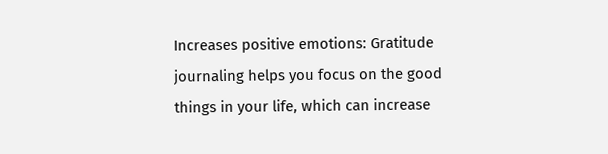Increases positive emotions: Gratitude journaling helps you focus on the good things in your life, which can increase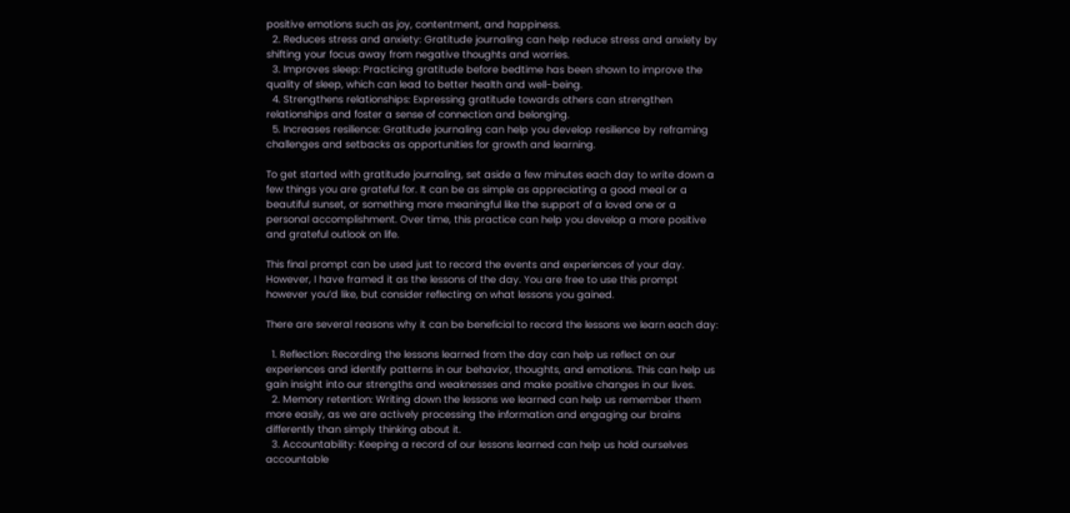positive emotions such as joy, contentment, and happiness.
  2. Reduces stress and anxiety: Gratitude journaling can help reduce stress and anxiety by shifting your focus away from negative thoughts and worries.
  3. Improves sleep: Practicing gratitude before bedtime has been shown to improve the quality of sleep, which can lead to better health and well-being.
  4. Strengthens relationships: Expressing gratitude towards others can strengthen relationships and foster a sense of connection and belonging.
  5. Increases resilience: Gratitude journaling can help you develop resilience by reframing challenges and setbacks as opportunities for growth and learning.

To get started with gratitude journaling, set aside a few minutes each day to write down a few things you are grateful for. It can be as simple as appreciating a good meal or a beautiful sunset, or something more meaningful like the support of a loved one or a personal accomplishment. Over time, this practice can help you develop a more positive and grateful outlook on life.

This final prompt can be used just to record the events and experiences of your day. However, I have framed it as the lessons of the day. You are free to use this prompt however you’d like, but consider reflecting on what lessons you gained.

There are several reasons why it can be beneficial to record the lessons we learn each day:

  1. Reflection: Recording the lessons learned from the day can help us reflect on our experiences and identify patterns in our behavior, thoughts, and emotions. This can help us gain insight into our strengths and weaknesses and make positive changes in our lives.
  2. Memory retention: Writing down the lessons we learned can help us remember them more easily, as we are actively processing the information and engaging our brains differently than simply thinking about it.
  3. Accountability: Keeping a record of our lessons learned can help us hold ourselves accountable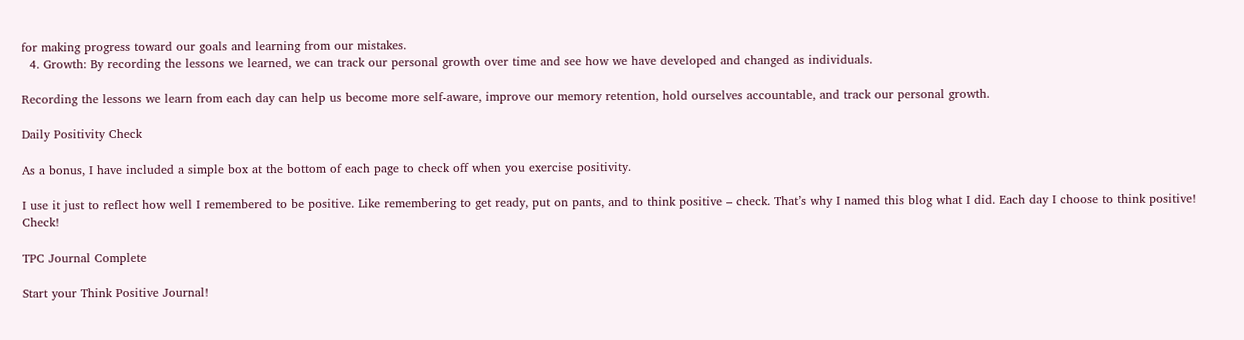for making progress toward our goals and learning from our mistakes.
  4. Growth: By recording the lessons we learned, we can track our personal growth over time and see how we have developed and changed as individuals.

Recording the lessons we learn from each day can help us become more self-aware, improve our memory retention, hold ourselves accountable, and track our personal growth.

Daily Positivity Check

As a bonus, I have included a simple box at the bottom of each page to check off when you exercise positivity.

I use it just to reflect how well I remembered to be positive. Like remembering to get ready, put on pants, and to think positive – check. That’s why I named this blog what I did. Each day I choose to think positive! Check!

TPC Journal Complete

Start your Think Positive Journal!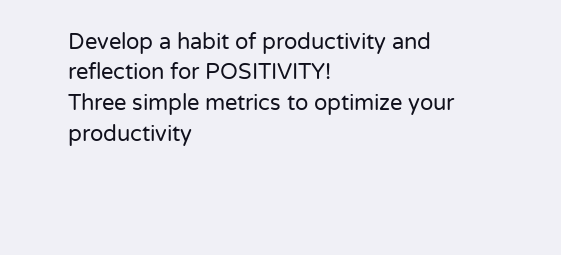Develop a habit of productivity and reflection for POSITIVITY!
Three simple metrics to optimize your productivity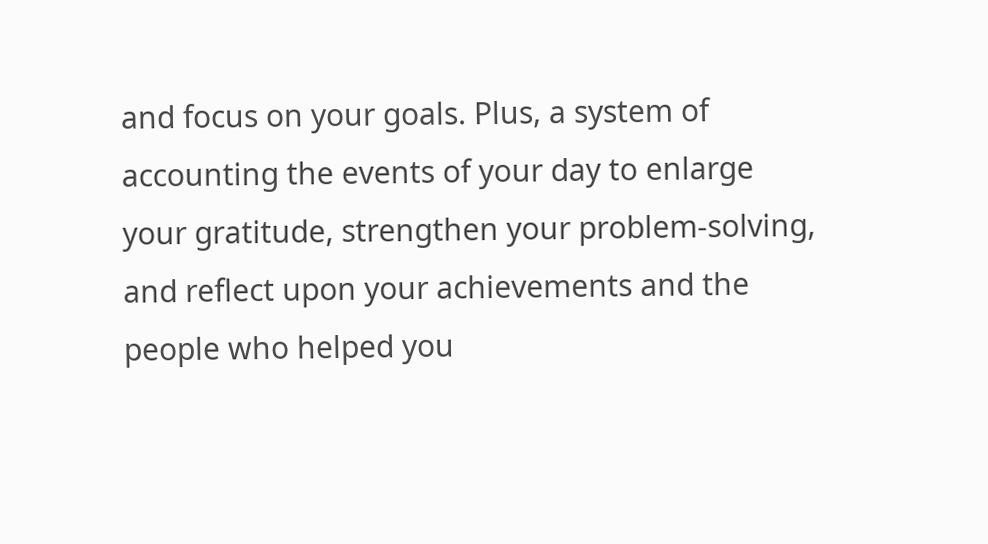and focus on your goals. Plus, a system of accounting the events of your day to enlarge your gratitude, strengthen your problem-solving, and reflect upon your achievements and the people who helped you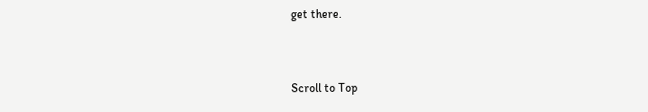get there.


Scroll to Top